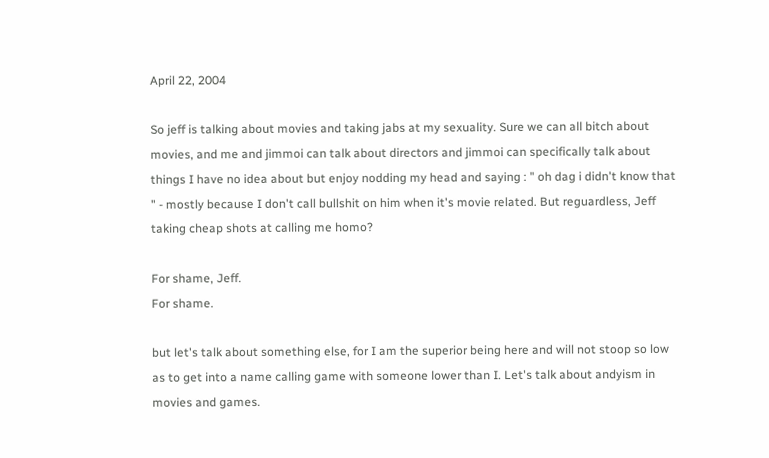April 22, 2004

So jeff is talking about movies and taking jabs at my sexuality. Sure we can all bitch about movies, and me and jimmoi can talk about directors and jimmoi can specifically talk about things I have no idea about but enjoy nodding my head and saying : " oh dag i didn't know that " - mostly because I don't call bullshit on him when it's movie related. But reguardless, Jeff taking cheap shots at calling me homo?

For shame, Jeff.
For shame.

but let's talk about something else, for I am the superior being here and will not stoop so low as to get into a name calling game with someone lower than I. Let's talk about andyism in movies and games.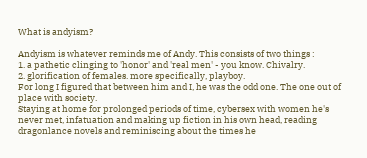What is andyism?

Andyism is whatever reminds me of Andy. This consists of two things :
1. a pathetic clinging to 'honor' and 'real men' - you know. Chivalry.
2. glorification of females. more specifically, playboy.
For long I figured that between him and I, he was the odd one. The one out of place with society.
Staying at home for prolonged periods of time, cybersex with women he's never met, infatuation and making up fiction in his own head, reading dragonlance novels and reminiscing about the times he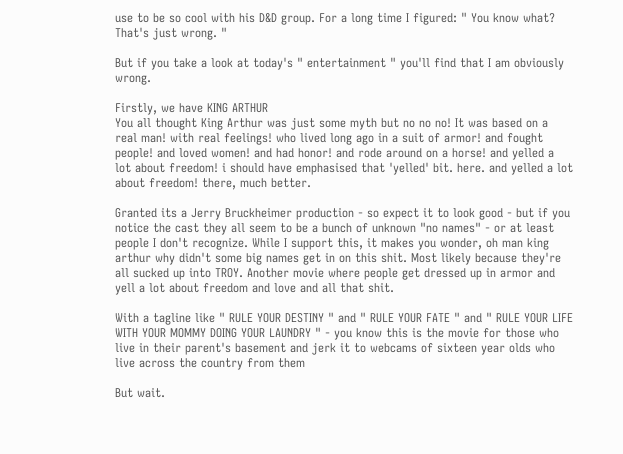use to be so cool with his D&D group. For a long time I figured: " You know what? That's just wrong. "

But if you take a look at today's " entertainment " you'll find that I am obviously wrong.

Firstly, we have KING ARTHUR
You all thought King Arthur was just some myth but no no no! It was based on a real man! with real feelings! who lived long ago in a suit of armor! and fought people! and loved women! and had honor! and rode around on a horse! and yelled a lot about freedom! i should have emphasised that 'yelled' bit. here. and yelled a lot about freedom! there, much better.

Granted its a Jerry Bruckheimer production - so expect it to look good - but if you notice the cast they all seem to be a bunch of unknown "no names" - or at least people I don't recognize. While I support this, it makes you wonder, oh man king arthur why didn't some big names get in on this shit. Most likely because they're all sucked up into TROY. Another movie where people get dressed up in armor and yell a lot about freedom and love and all that shit.

With a tagline like " RULE YOUR DESTINY " and " RULE YOUR FATE " and " RULE YOUR LIFE WITH YOUR MOMMY DOING YOUR LAUNDRY " - you know this is the movie for those who live in their parent's basement and jerk it to webcams of sixteen year olds who live across the country from them

But wait.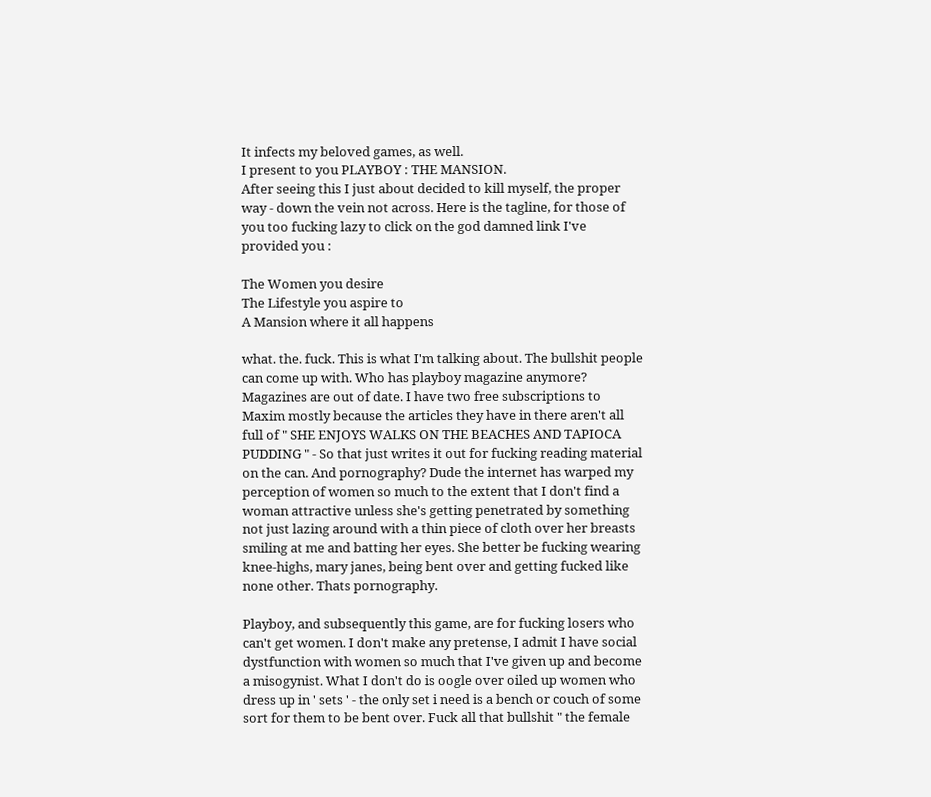It infects my beloved games, as well.
I present to you PLAYBOY : THE MANSION.
After seeing this I just about decided to kill myself, the proper way - down the vein not across. Here is the tagline, for those of you too fucking lazy to click on the god damned link I've provided you :

The Women you desire
The Lifestyle you aspire to
A Mansion where it all happens

what. the. fuck. This is what I'm talking about. The bullshit people can come up with. Who has playboy magazine anymore? Magazines are out of date. I have two free subscriptions to Maxim mostly because the articles they have in there aren't all full of " SHE ENJOYS WALKS ON THE BEACHES AND TAPIOCA PUDDING " - So that just writes it out for fucking reading material on the can. And pornography? Dude the internet has warped my perception of women so much to the extent that I don't find a woman attractive unless she's getting penetrated by something not just lazing around with a thin piece of cloth over her breasts smiling at me and batting her eyes. She better be fucking wearing knee-highs, mary janes, being bent over and getting fucked like none other. Thats pornography.

Playboy, and subsequently this game, are for fucking losers who can't get women. I don't make any pretense, I admit I have social dystfunction with women so much that I've given up and become a misogynist. What I don't do is oogle over oiled up women who dress up in ' sets ' - the only set i need is a bench or couch of some sort for them to be bent over. Fuck all that bullshit " the female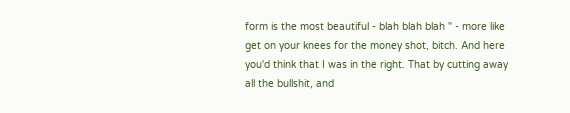form is the most beautiful - blah blah blah " - more like get on your knees for the money shot, bitch. And here you'd think that I was in the right. That by cutting away all the bullshit, and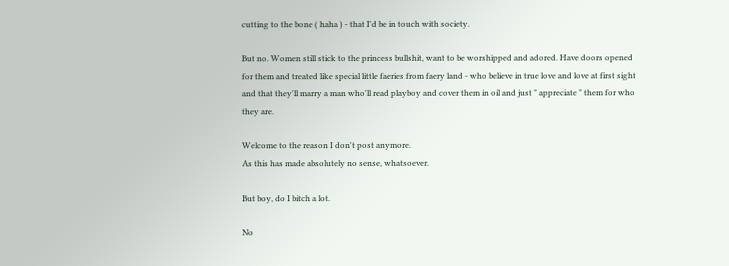cutting to the bone ( haha ) - that I'd be in touch with society.

But no. Women still stick to the princess bullshit, want to be worshipped and adored. Have doors opened for them and treated like special little faeries from faery land - who believe in true love and love at first sight and that they'll marry a man who'll read playboy and cover them in oil and just " appreciate " them for who they are.

Welcome to the reason I don't post anymore.
As this has made absolutely no sense, whatsoever.

But boy, do I bitch a lot.

No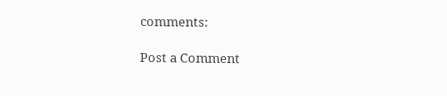comments:

Post a Comment